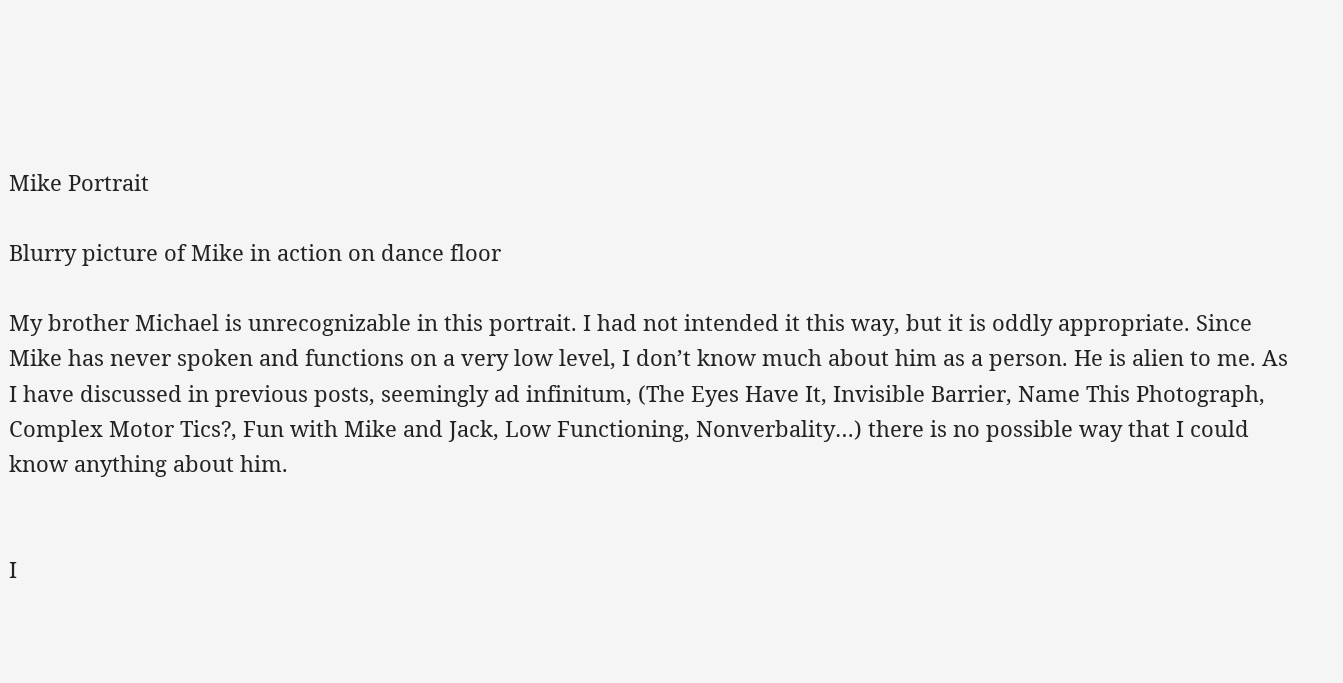Mike Portrait

Blurry picture of Mike in action on dance floor

My brother Michael is unrecognizable in this portrait. I had not intended it this way, but it is oddly appropriate. Since Mike has never spoken and functions on a very low level, I don’t know much about him as a person. He is alien to me. As I have discussed in previous posts, seemingly ad infinitum, (The Eyes Have It, Invisible Barrier, Name This Photograph, Complex Motor Tics?, Fun with Mike and Jack, Low Functioning, Nonverbality…) there is no possible way that I could know anything about him.


I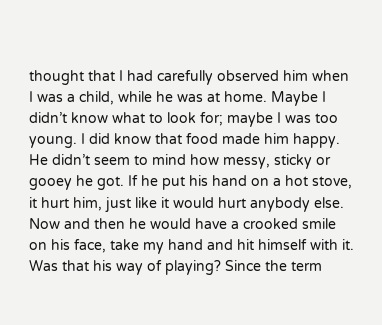thought that I had carefully observed him when I was a child, while he was at home. Maybe I didn’t know what to look for; maybe I was too young. I did know that food made him happy. He didn’t seem to mind how messy, sticky or gooey he got. If he put his hand on a hot stove, it hurt him, just like it would hurt anybody else. Now and then he would have a crooked smile on his face, take my hand and hit himself with it. Was that his way of playing? Since the term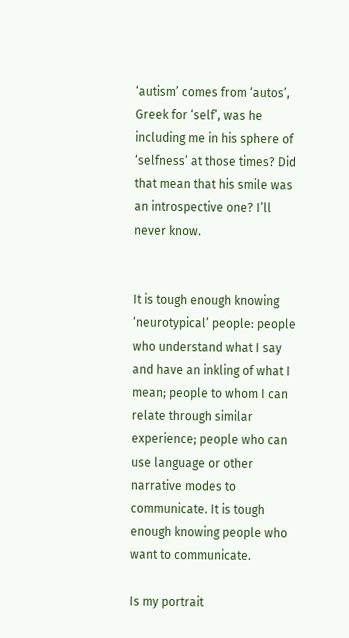‘autism’ comes from ‘autos’, Greek for ‘self’, was he including me in his sphere of ‘selfness’ at those times? Did that mean that his smile was an introspective one? I’ll never know.


It is tough enough knowing ‘neurotypical’ people: people who understand what I say and have an inkling of what I mean; people to whom I can relate through similar experience; people who can use language or other narrative modes to communicate. It is tough enough knowing people who want to communicate.

Is my portrait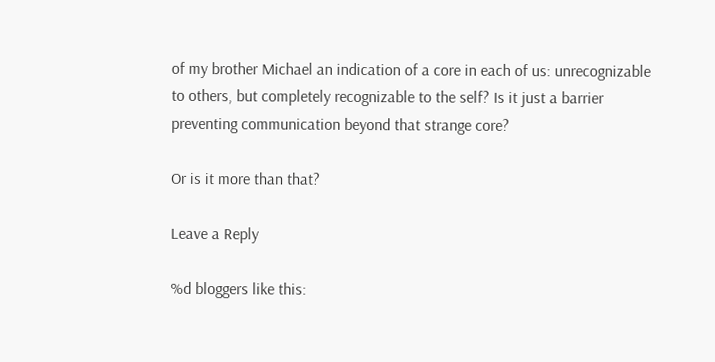of my brother Michael an indication of a core in each of us: unrecognizable to others, but completely recognizable to the self? Is it just a barrier preventing communication beyond that strange core?

Or is it more than that?

Leave a Reply

%d bloggers like this: